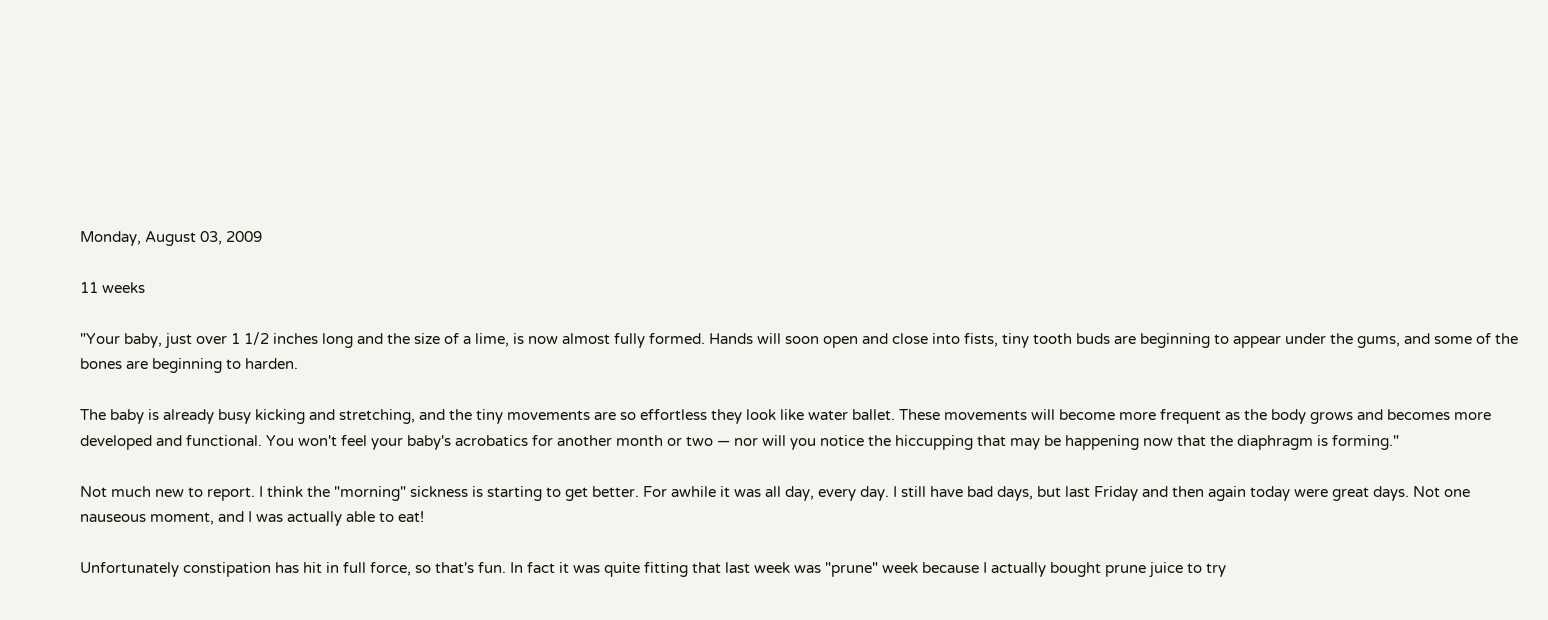Monday, August 03, 2009

11 weeks

"Your baby, just over 1 1/2 inches long and the size of a lime, is now almost fully formed. Hands will soon open and close into fists, tiny tooth buds are beginning to appear under the gums, and some of the bones are beginning to harden.

The baby is already busy kicking and stretching, and the tiny movements are so effortless they look like water ballet. These movements will become more frequent as the body grows and becomes more developed and functional. You won't feel your baby's acrobatics for another month or two — nor will you notice the hiccupping that may be happening now that the diaphragm is forming."

Not much new to report. I think the "morning" sickness is starting to get better. For awhile it was all day, every day. I still have bad days, but last Friday and then again today were great days. Not one nauseous moment, and I was actually able to eat!

Unfortunately constipation has hit in full force, so that's fun. In fact it was quite fitting that last week was "prune" week because I actually bought prune juice to try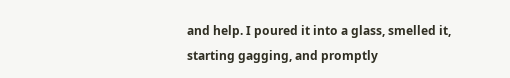and help. I poured it into a glass, smelled it, starting gagging, and promptly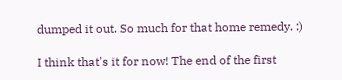dumped it out. So much for that home remedy. :)

I think that's it for now! The end of the first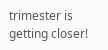trimester is getting closer!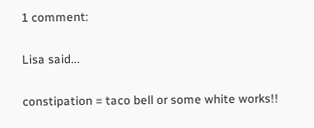1 comment:

Lisa said...

constipation = taco bell or some white works!!